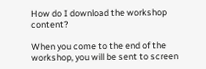How do I download the workshop content?

When you come to the end of the workshop, you will be sent to screen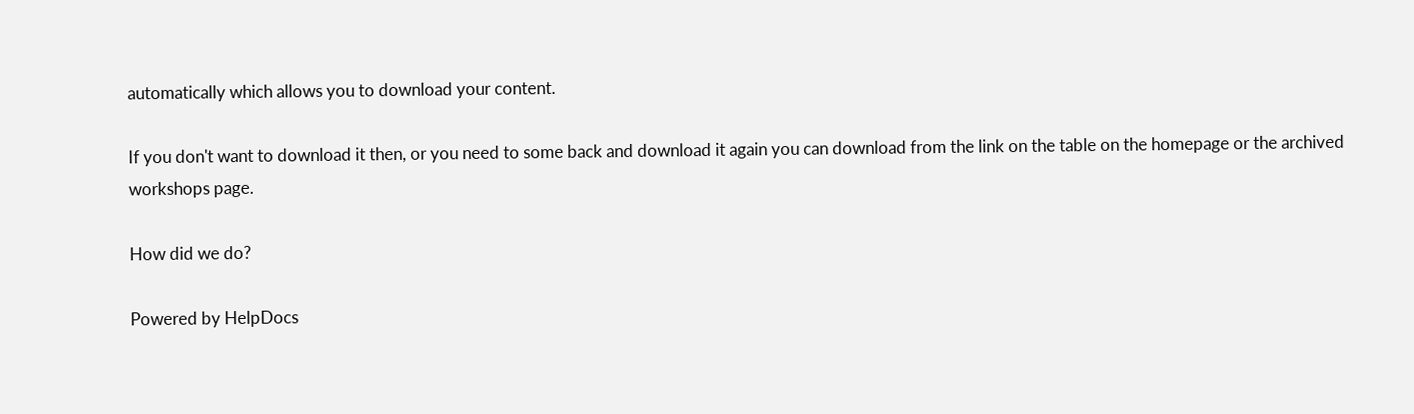automatically which allows you to download your content.

If you don't want to download it then, or you need to some back and download it again you can download from the link on the table on the homepage or the archived workshops page.

How did we do?

Powered by HelpDocs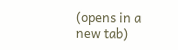(opens in a new tab)